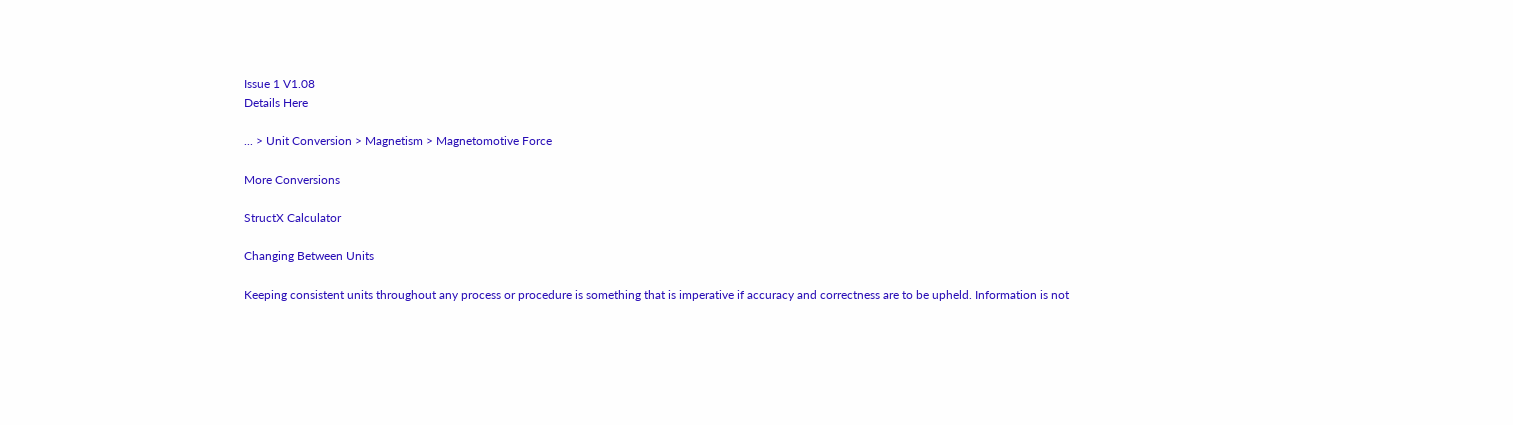Issue 1 V1.08
Details Here

... > Unit Conversion > Magnetism > Magnetomotive Force

More Conversions

StructX Calculator

Changing Between Units

Keeping consistent units throughout any process or procedure is something that is imperative if accuracy and correctness are to be upheld. Information is not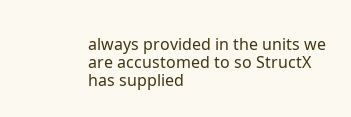always provided in the units we are accustomed to so StructX has supplied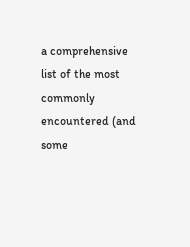a comprehensive list of the most commonly encountered (and some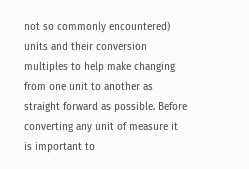not so commonly encountered) units and their conversion multiples to help make changing from one unit to another as straight forward as possible. Before converting any unit of measure it is important to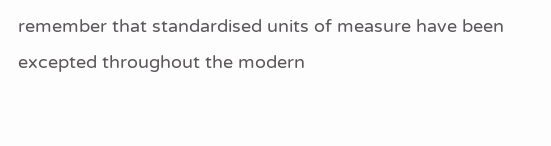remember that standardised units of measure have been excepted throughout the modern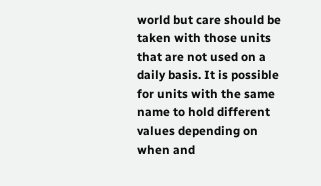world but care should be taken with those units that are not used on a daily basis. It is possible for units with the same name to hold different values depending on when and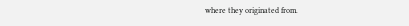where they originated from.